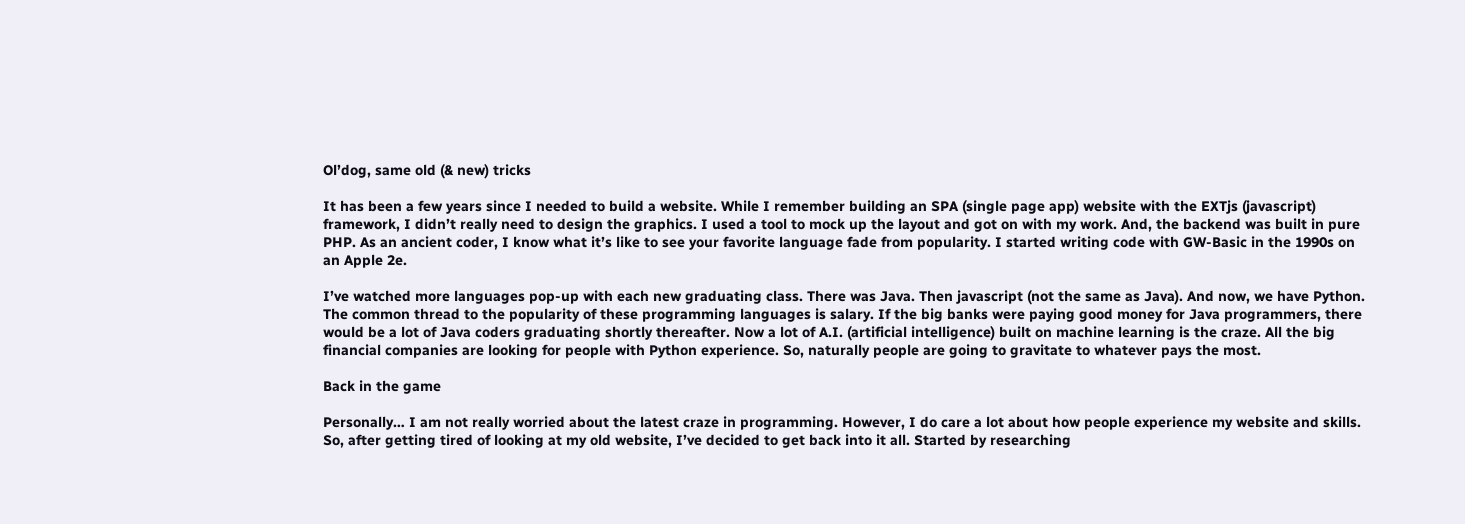Ol’dog, same old (& new) tricks

It has been a few years since I needed to build a website. While I remember building an SPA (single page app) website with the EXTjs (javascript) framework, I didn’t really need to design the graphics. I used a tool to mock up the layout and got on with my work. And, the backend was built in pure PHP. As an ancient coder, I know what it’s like to see your favorite language fade from popularity. I started writing code with GW-Basic in the 1990s on an Apple 2e.

I’ve watched more languages pop-up with each new graduating class. There was Java. Then javascript (not the same as Java). And now, we have Python. The common thread to the popularity of these programming languages is salary. If the big banks were paying good money for Java programmers, there would be a lot of Java coders graduating shortly thereafter. Now a lot of A.I. (artificial intelligence) built on machine learning is the craze. All the big financial companies are looking for people with Python experience. So, naturally people are going to gravitate to whatever pays the most.

Back in the game

Personally… I am not really worried about the latest craze in programming. However, I do care a lot about how people experience my website and skills. So, after getting tired of looking at my old website, I’ve decided to get back into it all. Started by researching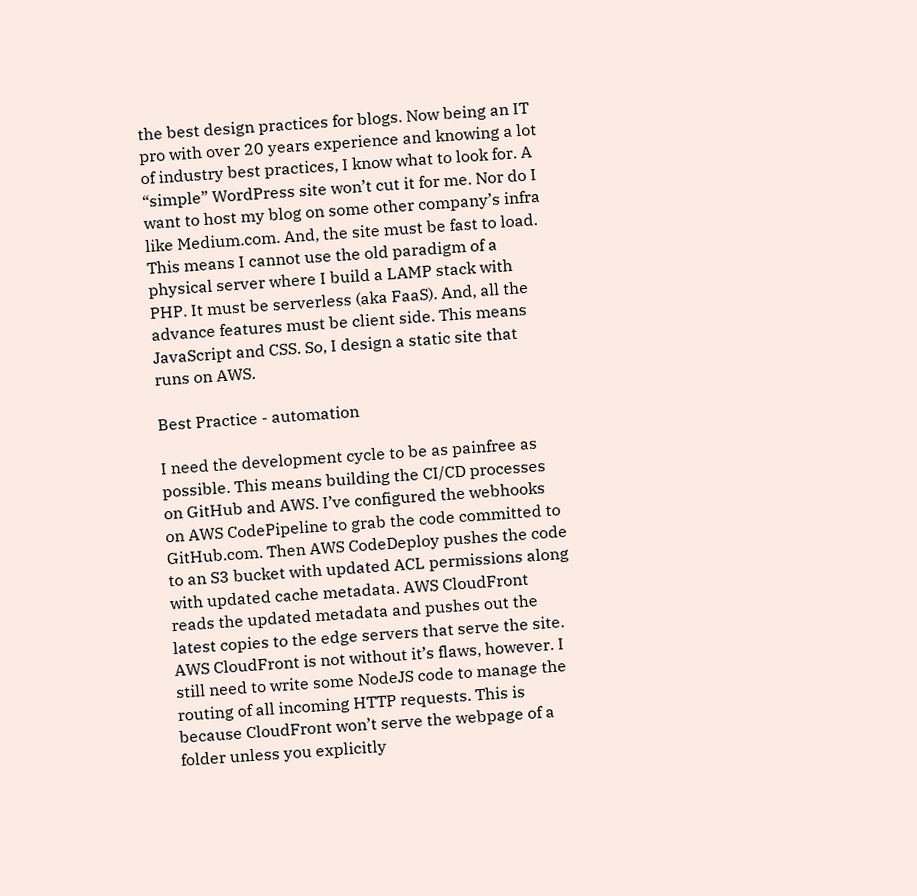the best design practices for blogs. Now being an IT pro with over 20 years experience and knowing a lot of industry best practices, I know what to look for. A “simple” WordPress site won’t cut it for me. Nor do I want to host my blog on some other company’s infra like Medium.com. And, the site must be fast to load. This means I cannot use the old paradigm of a physical server where I build a LAMP stack with PHP. It must be serverless (aka FaaS). And, all the advance features must be client side. This means JavaScript and CSS. So, I design a static site that runs on AWS.

Best Practice - automation

I need the development cycle to be as painfree as possible. This means building the CI/CD processes on GitHub and AWS. I’ve configured the webhooks on AWS CodePipeline to grab the code committed to GitHub.com. Then AWS CodeDeploy pushes the code to an S3 bucket with updated ACL permissions along with updated cache metadata. AWS CloudFront reads the updated metadata and pushes out the latest copies to the edge servers that serve the site. AWS CloudFront is not without it’s flaws, however. I still need to write some NodeJS code to manage the routing of all incoming HTTP requests. This is because CloudFront won’t serve the webpage of a folder unless you explicitly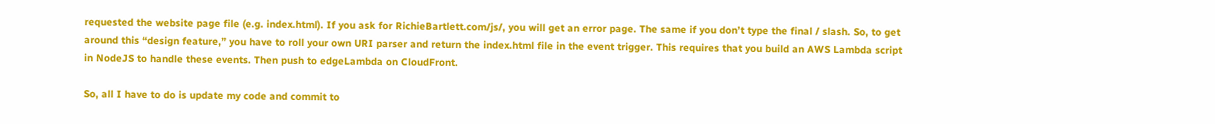requested the website page file (e.g. index.html). If you ask for RichieBartlett.com/js/, you will get an error page. The same if you don’t type the final / slash. So, to get around this “design feature,” you have to roll your own URI parser and return the index.html file in the event trigger. This requires that you build an AWS Lambda script in NodeJS to handle these events. Then push to edgeLambda on CloudFront.

So, all I have to do is update my code and commit to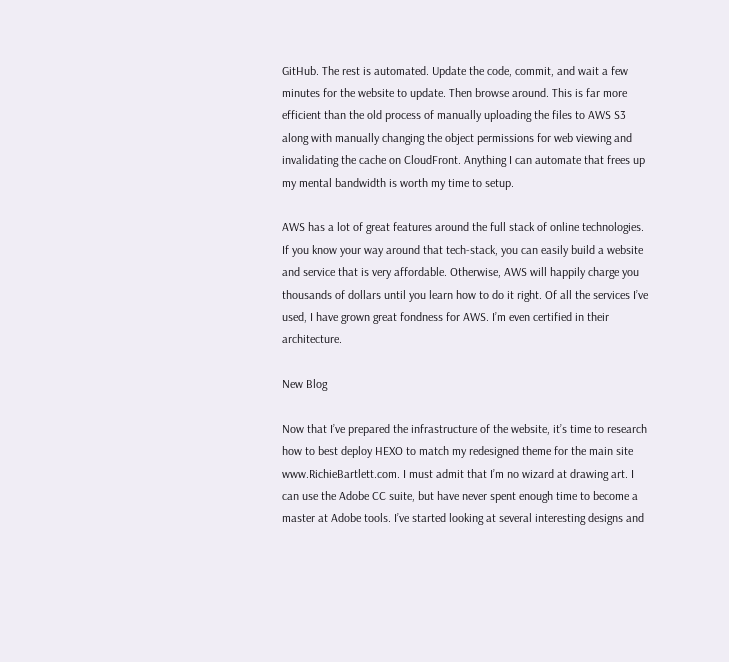GitHub. The rest is automated. Update the code, commit, and wait a few minutes for the website to update. Then browse around. This is far more efficient than the old process of manually uploading the files to AWS S3 along with manually changing the object permissions for web viewing and invalidating the cache on CloudFront. Anything I can automate that frees up my mental bandwidth is worth my time to setup.

AWS has a lot of great features around the full stack of online technologies. If you know your way around that tech-stack, you can easily build a website and service that is very affordable. Otherwise, AWS will happily charge you thousands of dollars until you learn how to do it right. Of all the services I’ve used, I have grown great fondness for AWS. I’m even certified in their architecture.

New Blog

Now that I’ve prepared the infrastructure of the website, it’s time to research how to best deploy HEXO to match my redesigned theme for the main site www.RichieBartlett.com. I must admit that I’m no wizard at drawing art. I can use the Adobe CC suite, but have never spent enough time to become a master at Adobe tools. I’ve started looking at several interesting designs and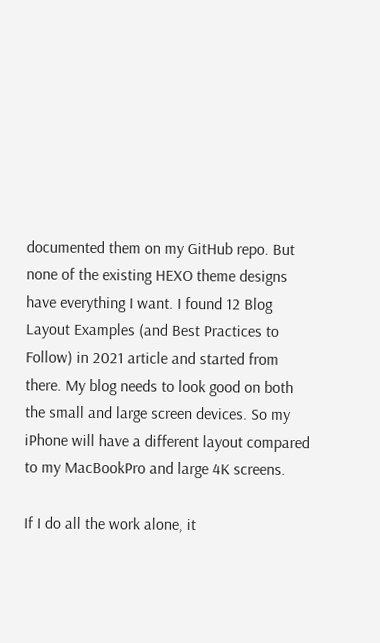documented them on my GitHub repo. But none of the existing HEXO theme designs have everything I want. I found 12 Blog Layout Examples (and Best Practices to Follow) in 2021 article and started from there. My blog needs to look good on both the small and large screen devices. So my iPhone will have a different layout compared to my MacBookPro and large 4K screens.

If I do all the work alone, it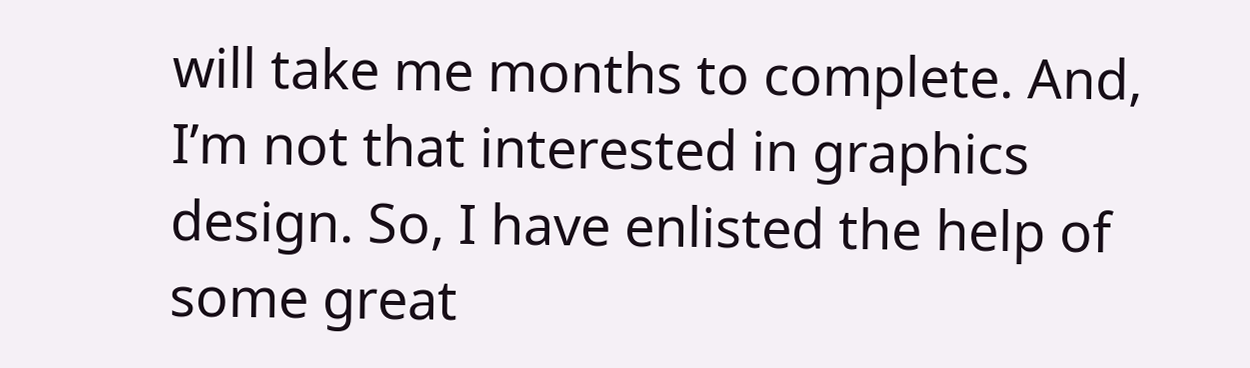will take me months to complete. And, I’m not that interested in graphics design. So, I have enlisted the help of some great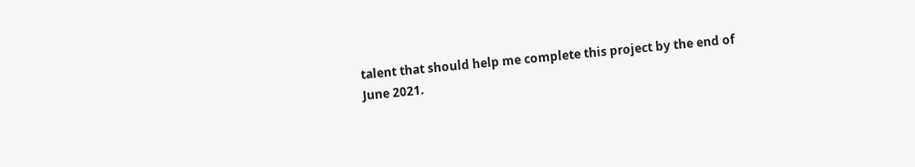talent that should help me complete this project by the end of June 2021.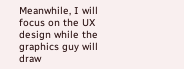Meanwhile, I will focus on the UX design while the graphics guy will draw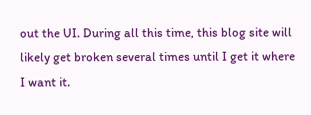out the UI. During all this time, this blog site will likely get broken several times until I get it where I want it.